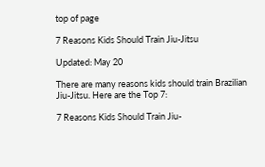top of page

7 Reasons Kids Should Train Jiu-Jitsu

Updated: May 20

There are many reasons kids should train Brazilian Jiu-Jitsu. Here are the Top 7:

7 Reasons Kids Should Train Jiu-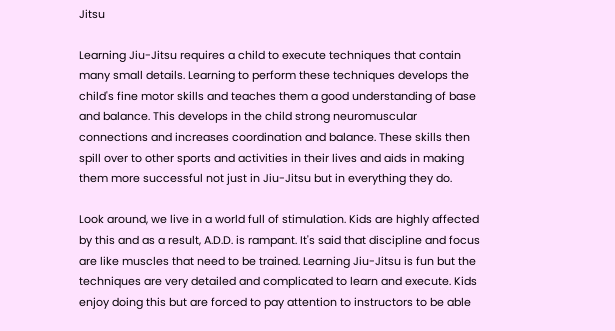Jitsu

Learning Jiu-Jitsu requires a child to execute techniques that contain many small details. Learning to perform these techniques develops the child's fine motor skills and teaches them a good understanding of base and balance. This develops in the child strong neuromuscular connections and increases coordination and balance. These skills then spill over to other sports and activities in their lives and aids in making them more successful not just in Jiu-Jitsu but in everything they do.

Look around, we live in a world full of stimulation. Kids are highly affected by this and as a result, A.D.D. is rampant. It's said that discipline and focus are like muscles that need to be trained. Learning Jiu-Jitsu is fun but the techniques are very detailed and complicated to learn and execute. Kids enjoy doing this but are forced to pay attention to instructors to be able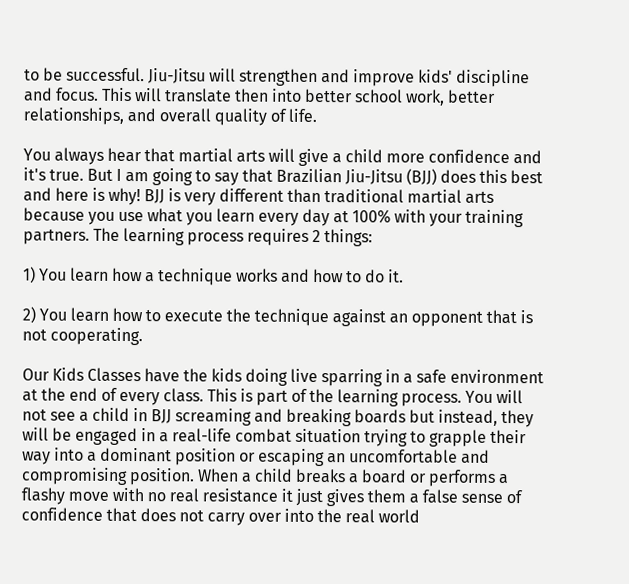to be successful. Jiu-Jitsu will strengthen and improve kids' discipline and focus. This will translate then into better school work, better relationships, and overall quality of life.

You always hear that martial arts will give a child more confidence and it's true. But I am going to say that Brazilian Jiu-Jitsu (BJJ) does this best and here is why! BJJ is very different than traditional martial arts because you use what you learn every day at 100% with your training partners. The learning process requires 2 things:

1) You learn how a technique works and how to do it.

2) You learn how to execute the technique against an opponent that is not cooperating.

Our Kids Classes have the kids doing live sparring in a safe environment at the end of every class. This is part of the learning process. You will not see a child in BJJ screaming and breaking boards but instead, they will be engaged in a real-life combat situation trying to grapple their way into a dominant position or escaping an uncomfortable and compromising position. When a child breaks a board or performs a flashy move with no real resistance it just gives them a false sense of confidence that does not carry over into the real world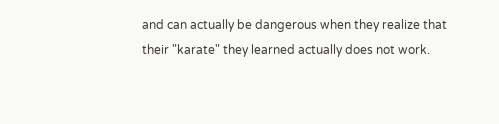and can actually be dangerous when they realize that their "karate" they learned actually does not work.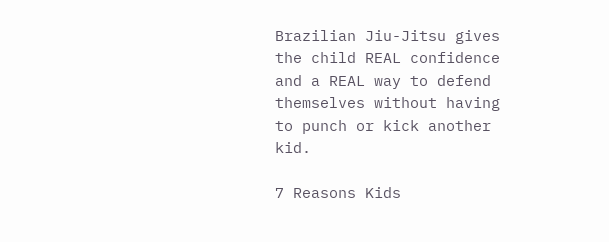Brazilian Jiu-Jitsu gives the child REAL confidence and a REAL way to defend themselves without having to punch or kick another kid.

7 Reasons Kids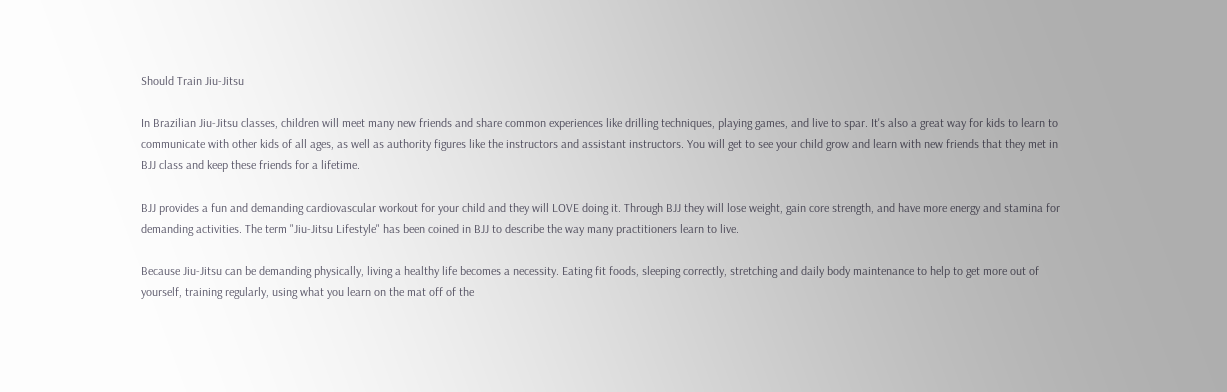Should Train Jiu-Jitsu

In Brazilian Jiu-Jitsu classes, children will meet many new friends and share common experiences like drilling techniques, playing games, and live to spar. It's also a great way for kids to learn to communicate with other kids of all ages, as well as authority figures like the instructors and assistant instructors. You will get to see your child grow and learn with new friends that they met in BJJ class and keep these friends for a lifetime.

BJJ provides a fun and demanding cardiovascular workout for your child and they will LOVE doing it. Through BJJ they will lose weight, gain core strength, and have more energy and stamina for demanding activities. The term "Jiu-Jitsu Lifestyle" has been coined in BJJ to describe the way many practitioners learn to live.

Because Jiu-Jitsu can be demanding physically, living a healthy life becomes a necessity. Eating fit foods, sleeping correctly, stretching and daily body maintenance to help to get more out of yourself, training regularly, using what you learn on the mat off of the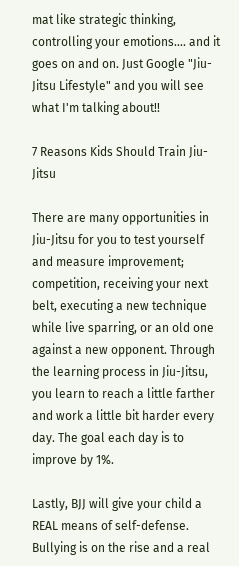mat like strategic thinking, controlling your emotions.... and it goes on and on. Just Google "Jiu-Jitsu Lifestyle" and you will see what I'm talking about!!

7 Reasons Kids Should Train Jiu-Jitsu

There are many opportunities in Jiu-Jitsu for you to test yourself and measure improvement; competition, receiving your next belt, executing a new technique while live sparring, or an old one against a new opponent. Through the learning process in Jiu-Jitsu, you learn to reach a little farther and work a little bit harder every day. The goal each day is to improve by 1%.

Lastly, BJJ will give your child a REAL means of self-defense. Bullying is on the rise and a real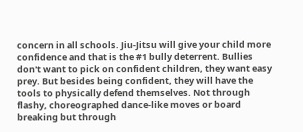concern in all schools. Jiu-Jitsu will give your child more confidence and that is the #1 bully deterrent. Bullies don't want to pick on confident children, they want easy prey. But besides being confident, they will have the tools to physically defend themselves. Not through flashy, choreographed dance-like moves or board breaking but through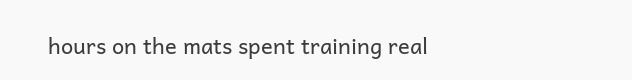hours on the mats spent training real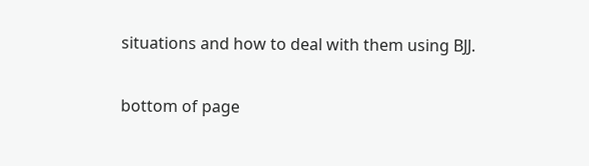situations and how to deal with them using BJJ.


bottom of page